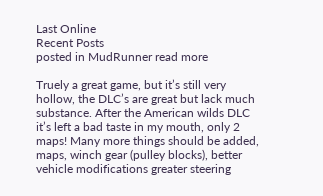Last Online
Recent Posts
posted in MudRunner read more

Truely a great game, but it’s still very hollow, the DLC’s are great but lack much substance. After the American wilds DLC it’s left a bad taste in my mouth, only 2 maps! Many more things should be added, maps, winch gear (pulley blocks), better vehicle modifications greater steering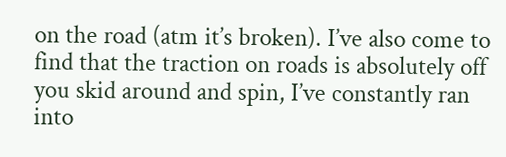on the road (atm it’s broken). I’ve also come to find that the traction on roads is absolutely off you skid around and spin, I’ve constantly ran into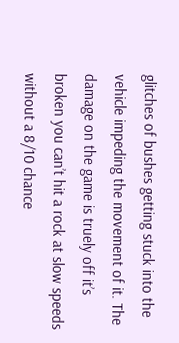glitches of bushes getting stuck into the vehicle impeding the movement of it. The damage on the game is truely off it’s broken you can’t hit a rock at slow speeds without a 8/10 chance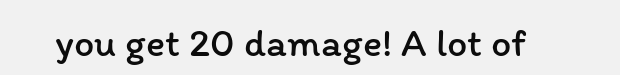you get 20 damage! A lot of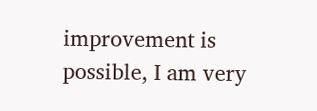improvement is possible, I am very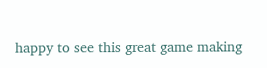happy to see this great game making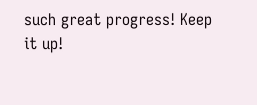such great progress! Keep it up!